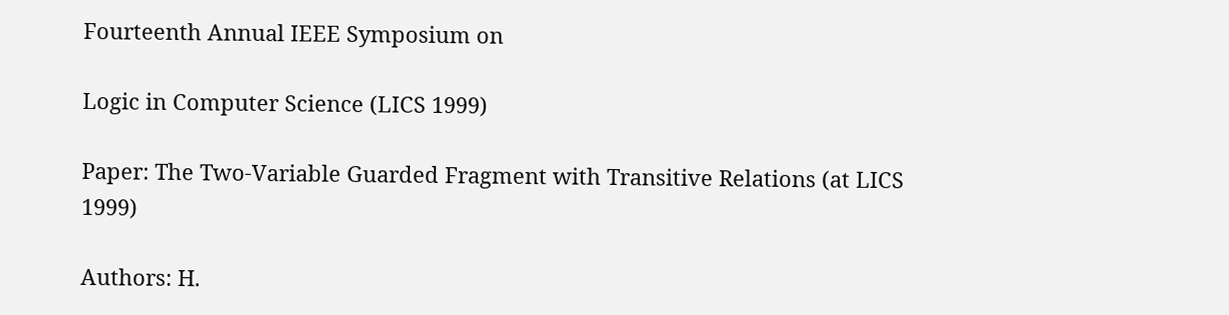Fourteenth Annual IEEE Symposium on

Logic in Computer Science (LICS 1999)

Paper: The Two-Variable Guarded Fragment with Transitive Relations (at LICS 1999)

Authors: H.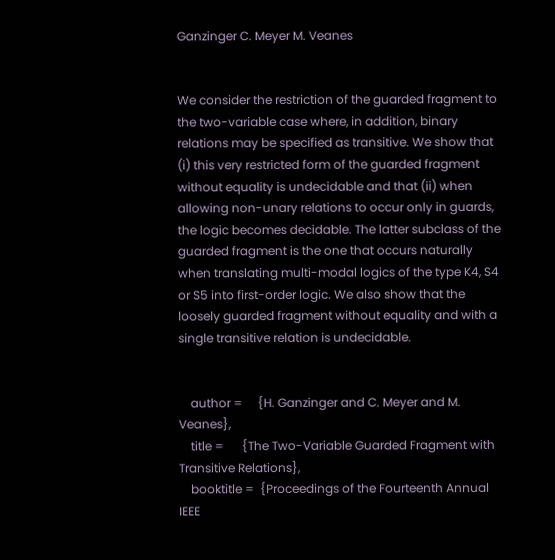Ganzinger C. Meyer M. Veanes


We consider the restriction of the guarded fragment to the two-variable case where, in addition, binary relations may be specified as transitive. We show that (i) this very restricted form of the guarded fragment without equality is undecidable and that (ii) when allowing non-unary relations to occur only in guards, the logic becomes decidable. The latter subclass of the guarded fragment is the one that occurs naturally when translating multi-modal logics of the type K4, S4 or S5 into first-order logic. We also show that the loosely guarded fragment without equality and with a single transitive relation is undecidable.


    author =     {H. Ganzinger and C. Meyer and M. Veanes},
    title =      {The Two-Variable Guarded Fragment with Transitive Relations},
    booktitle =  {Proceedings of the Fourteenth Annual IEEE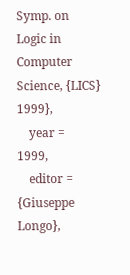Symp. on Logic in Computer Science, {LICS} 1999},
    year =   1999,
    editor =     {Giuseppe Longo},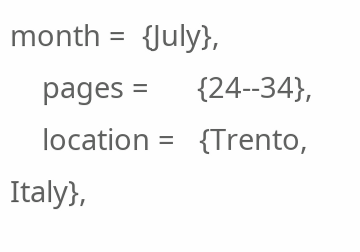month =  {July},
    pages =      {24--34},
    location =   {Trento, Italy},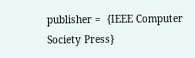publisher =  {IEEE Computer Society Press}